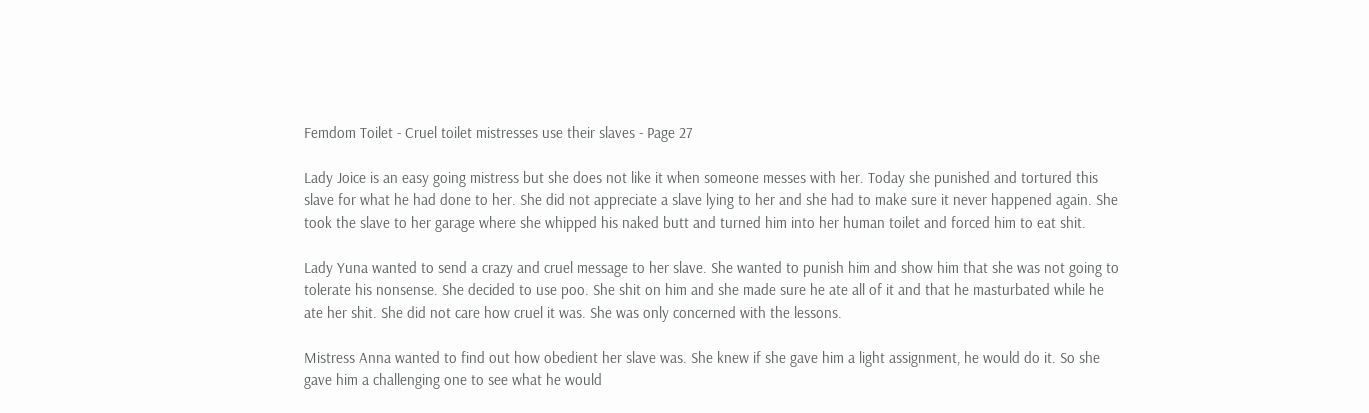Femdom Toilet - Cruel toilet mistresses use their slaves - Page 27

Lady Joice is an easy going mistress but she does not like it when someone messes with her. Today she punished and tortured this slave for what he had done to her. She did not appreciate a slave lying to her and she had to make sure it never happened again. She took the slave to her garage where she whipped his naked butt and turned him into her human toilet and forced him to eat shit.

Lady Yuna wanted to send a crazy and cruel message to her slave. She wanted to punish him and show him that she was not going to tolerate his nonsense. She decided to use poo. She shit on him and she made sure he ate all of it and that he masturbated while he ate her shit. She did not care how cruel it was. She was only concerned with the lessons.

Mistress Anna wanted to find out how obedient her slave was. She knew if she gave him a light assignment, he would do it. So she gave him a challenging one to see what he would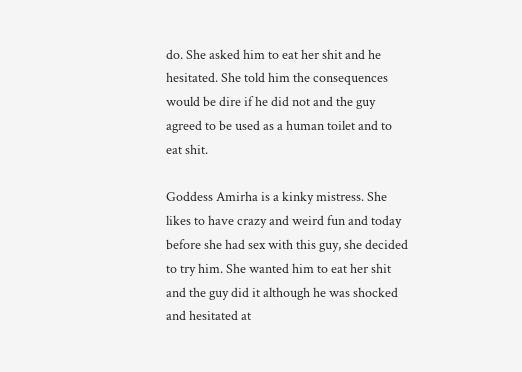do. She asked him to eat her shit and he hesitated. She told him the consequences would be dire if he did not and the guy agreed to be used as a human toilet and to eat shit.

Goddess Amirha is a kinky mistress. She likes to have crazy and weird fun and today before she had sex with this guy, she decided to try him. She wanted him to eat her shit and the guy did it although he was shocked and hesitated at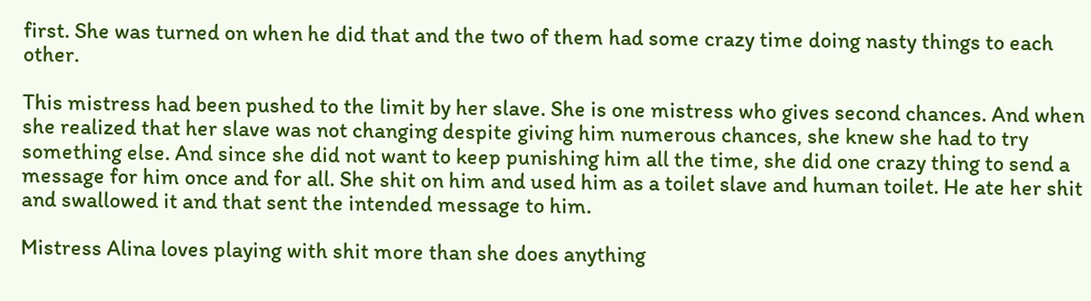first. She was turned on when he did that and the two of them had some crazy time doing nasty things to each other.

This mistress had been pushed to the limit by her slave. She is one mistress who gives second chances. And when she realized that her slave was not changing despite giving him numerous chances, she knew she had to try something else. And since she did not want to keep punishing him all the time, she did one crazy thing to send a message for him once and for all. She shit on him and used him as a toilet slave and human toilet. He ate her shit and swallowed it and that sent the intended message to him.

Mistress Alina loves playing with shit more than she does anything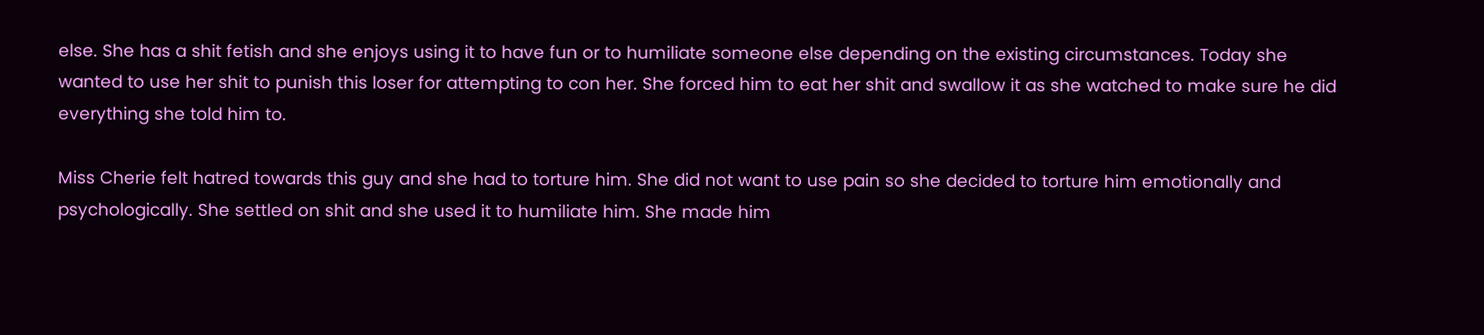else. She has a shit fetish and she enjoys using it to have fun or to humiliate someone else depending on the existing circumstances. Today she wanted to use her shit to punish this loser for attempting to con her. She forced him to eat her shit and swallow it as she watched to make sure he did everything she told him to.

Miss Cherie felt hatred towards this guy and she had to torture him. She did not want to use pain so she decided to torture him emotionally and psychologically. She settled on shit and she used it to humiliate him. She made him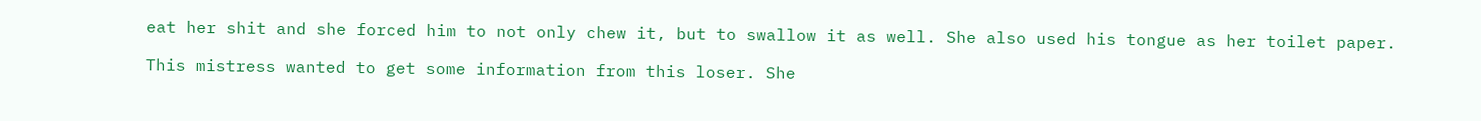eat her shit and she forced him to not only chew it, but to swallow it as well. She also used his tongue as her toilet paper.

This mistress wanted to get some information from this loser. She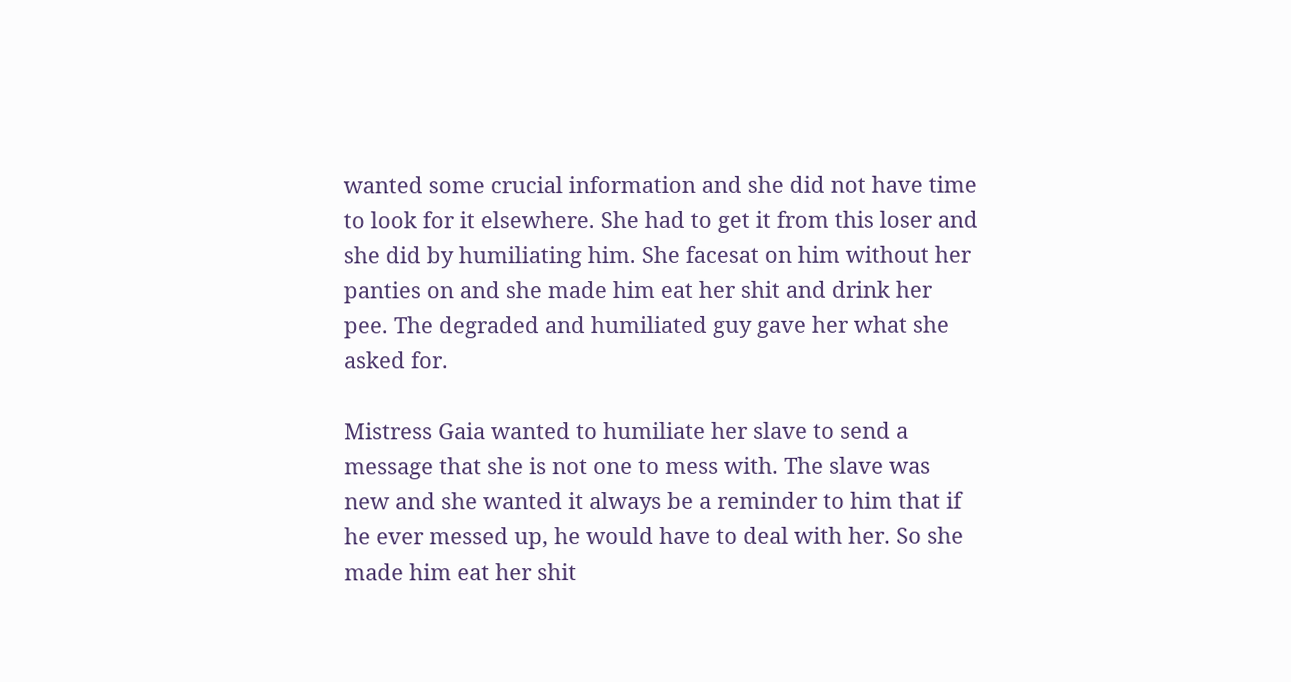wanted some crucial information and she did not have time to look for it elsewhere. She had to get it from this loser and she did by humiliating him. She facesat on him without her panties on and she made him eat her shit and drink her pee. The degraded and humiliated guy gave her what she asked for.

Mistress Gaia wanted to humiliate her slave to send a message that she is not one to mess with. The slave was new and she wanted it always be a reminder to him that if he ever messed up, he would have to deal with her. So she made him eat her shit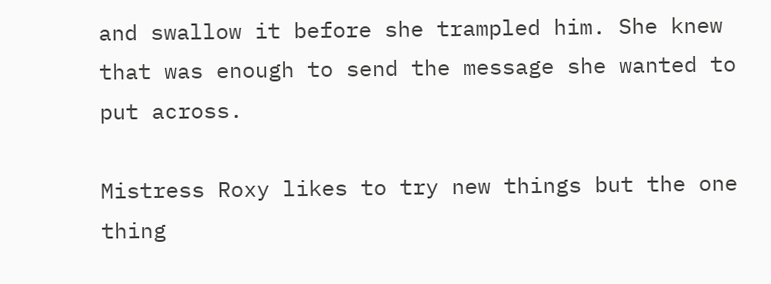and swallow it before she trampled him. She knew that was enough to send the message she wanted to put across.

Mistress Roxy likes to try new things but the one thing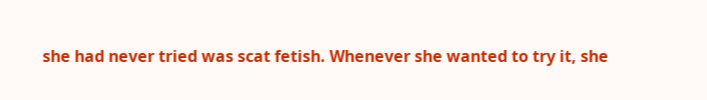she had never tried was scat fetish. Whenever she wanted to try it, she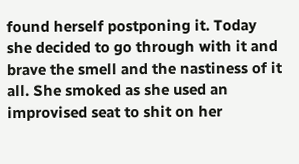found herself postponing it. Today she decided to go through with it and brave the smell and the nastiness of it all. She smoked as she used an improvised seat to shit on her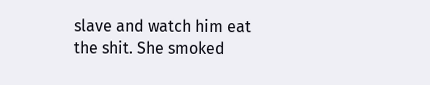slave and watch him eat the shit. She smoked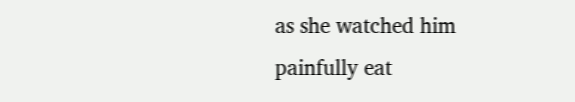as she watched him painfully eat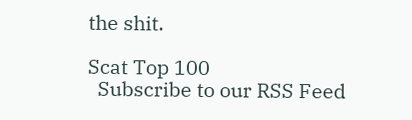the shit.

Scat Top 100
  Subscribe to our RSS Feed